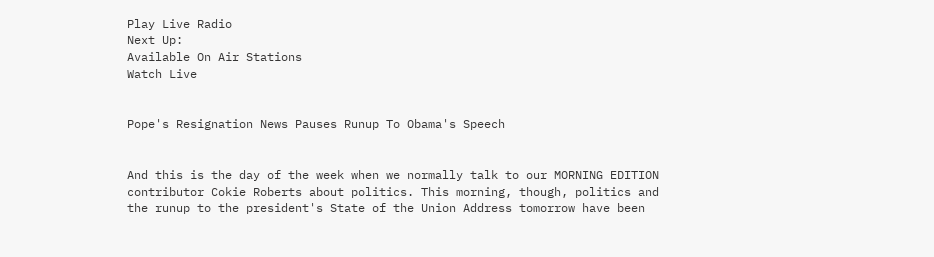Play Live Radio
Next Up:
Available On Air Stations
Watch Live


Pope's Resignation News Pauses Runup To Obama's Speech


And this is the day of the week when we normally talk to our MORNING EDITION contributor Cokie Roberts about politics. This morning, though, politics and the runup to the president's State of the Union Address tomorrow have been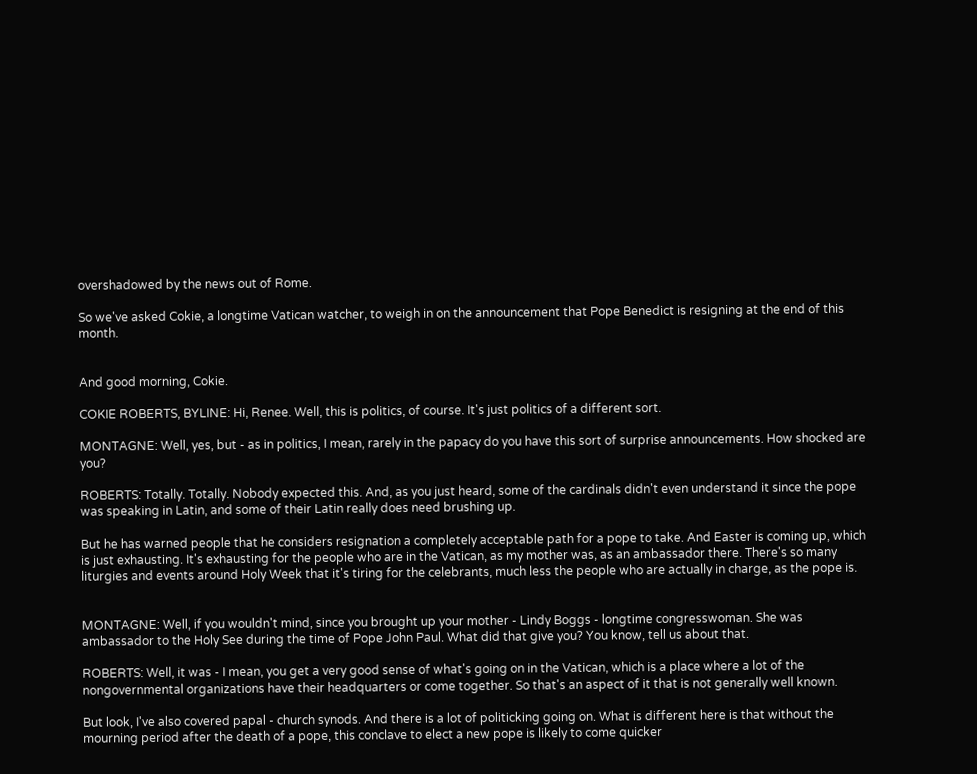overshadowed by the news out of Rome.

So we've asked Cokie, a longtime Vatican watcher, to weigh in on the announcement that Pope Benedict is resigning at the end of this month.


And good morning, Cokie.

COKIE ROBERTS, BYLINE: Hi, Renee. Well, this is politics, of course. It's just politics of a different sort.

MONTAGNE: Well, yes, but - as in politics, I mean, rarely in the papacy do you have this sort of surprise announcements. How shocked are you?

ROBERTS: Totally. Totally. Nobody expected this. And, as you just heard, some of the cardinals didn't even understand it since the pope was speaking in Latin, and some of their Latin really does need brushing up.

But he has warned people that he considers resignation a completely acceptable path for a pope to take. And Easter is coming up, which is just exhausting. It's exhausting for the people who are in the Vatican, as my mother was, as an ambassador there. There's so many liturgies and events around Holy Week that it's tiring for the celebrants, much less the people who are actually in charge, as the pope is.


MONTAGNE: Well, if you wouldn't mind, since you brought up your mother - Lindy Boggs - longtime congresswoman. She was ambassador to the Holy See during the time of Pope John Paul. What did that give you? You know, tell us about that.

ROBERTS: Well, it was - I mean, you get a very good sense of what's going on in the Vatican, which is a place where a lot of the nongovernmental organizations have their headquarters or come together. So that's an aspect of it that is not generally well known.

But look, I've also covered papal - church synods. And there is a lot of politicking going on. What is different here is that without the mourning period after the death of a pope, this conclave to elect a new pope is likely to come quicker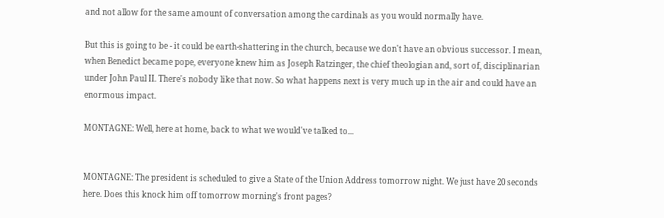and not allow for the same amount of conversation among the cardinals as you would normally have.

But this is going to be - it could be earth-shattering in the church, because we don't have an obvious successor. I mean, when Benedict became pope, everyone knew him as Joseph Ratzinger, the chief theologian and, sort of, disciplinarian under John Paul II. There's nobody like that now. So what happens next is very much up in the air and could have an enormous impact.

MONTAGNE: Well, here at home, back to what we would've talked to...


MONTAGNE: The president is scheduled to give a State of the Union Address tomorrow night. We just have 20 seconds here. Does this knock him off tomorrow morning's front pages?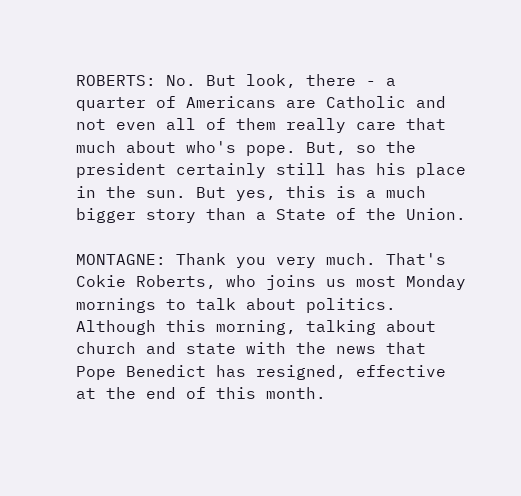ROBERTS: No. But look, there - a quarter of Americans are Catholic and not even all of them really care that much about who's pope. But, so the president certainly still has his place in the sun. But yes, this is a much bigger story than a State of the Union.

MONTAGNE: Thank you very much. That's Cokie Roberts, who joins us most Monday mornings to talk about politics. Although this morning, talking about church and state with the news that Pope Benedict has resigned, effective at the end of this month.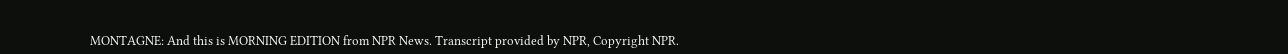MONTAGNE: And this is MORNING EDITION from NPR News. Transcript provided by NPR, Copyright NPR.